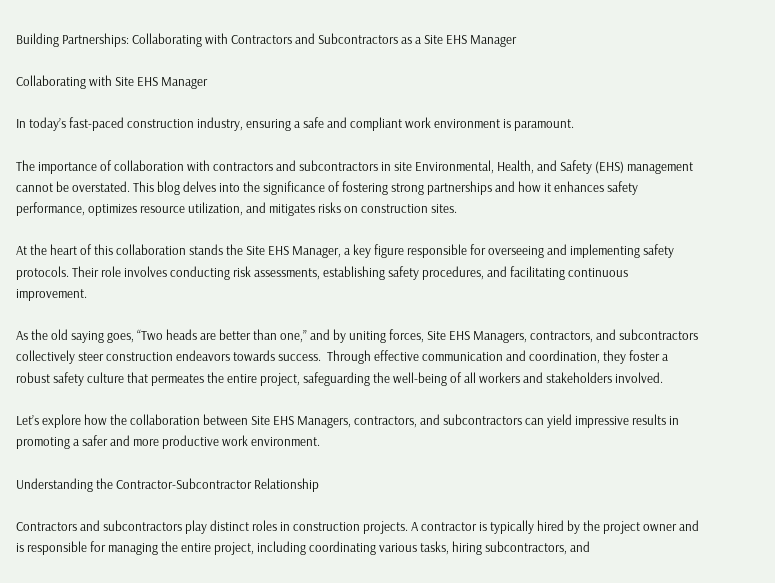Building Partnerships: Collaborating with Contractors and Subcontractors as a Site EHS Manager

Collaborating with Site EHS Manager

In today’s fast-paced construction industry, ensuring a safe and compliant work environment is paramount.

The importance of collaboration with contractors and subcontractors in site Environmental, Health, and Safety (EHS) management cannot be overstated. This blog delves into the significance of fostering strong partnerships and how it enhances safety performance, optimizes resource utilization, and mitigates risks on construction sites.

At the heart of this collaboration stands the Site EHS Manager, a key figure responsible for overseeing and implementing safety protocols. Their role involves conducting risk assessments, establishing safety procedures, and facilitating continuous improvement.

As the old saying goes, “Two heads are better than one,” and by uniting forces, Site EHS Managers, contractors, and subcontractors collectively steer construction endeavors towards success.  Through effective communication and coordination, they foster a robust safety culture that permeates the entire project, safeguarding the well-being of all workers and stakeholders involved.

Let’s explore how the collaboration between Site EHS Managers, contractors, and subcontractors can yield impressive results in promoting a safer and more productive work environment.

Understanding the Contractor-Subcontractor Relationship

Contractors and subcontractors play distinct roles in construction projects. A contractor is typically hired by the project owner and is responsible for managing the entire project, including coordinating various tasks, hiring subcontractors, and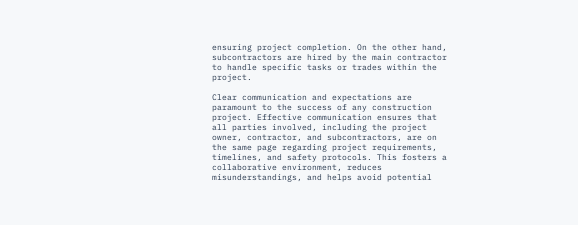ensuring project completion. On the other hand, subcontractors are hired by the main contractor to handle specific tasks or trades within the project.

Clear communication and expectations are paramount to the success of any construction project. Effective communication ensures that all parties involved, including the project owner, contractor, and subcontractors, are on the same page regarding project requirements, timelines, and safety protocols. This fosters a collaborative environment, reduces misunderstandings, and helps avoid potential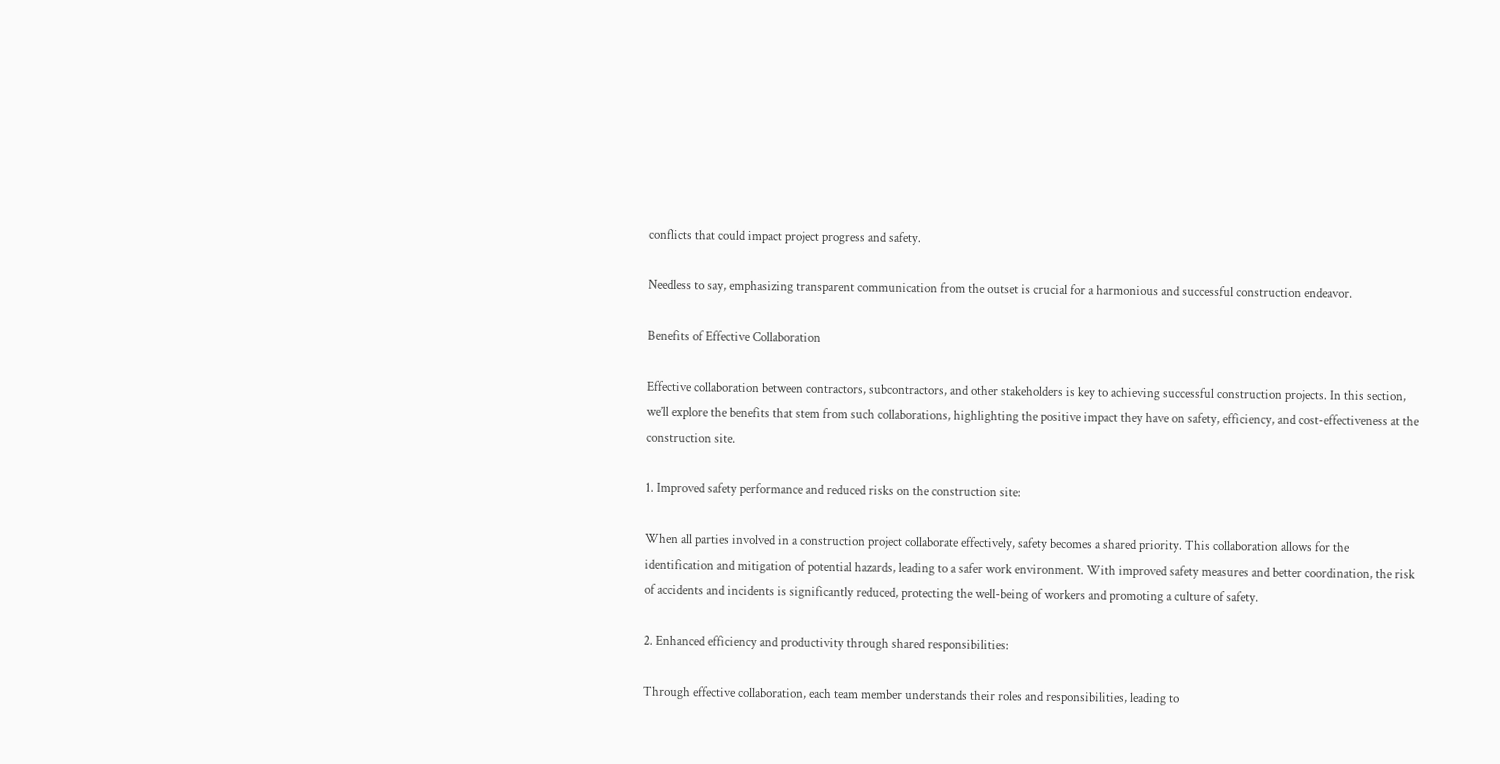conflicts that could impact project progress and safety.

Needless to say, emphasizing transparent communication from the outset is crucial for a harmonious and successful construction endeavor.

Benefits of Effective Collaboration

Effective collaboration between contractors, subcontractors, and other stakeholders is key to achieving successful construction projects. In this section, we’ll explore the benefits that stem from such collaborations, highlighting the positive impact they have on safety, efficiency, and cost-effectiveness at the construction site.

1. Improved safety performance and reduced risks on the construction site:

When all parties involved in a construction project collaborate effectively, safety becomes a shared priority. This collaboration allows for the identification and mitigation of potential hazards, leading to a safer work environment. With improved safety measures and better coordination, the risk of accidents and incidents is significantly reduced, protecting the well-being of workers and promoting a culture of safety.

2. Enhanced efficiency and productivity through shared responsibilities:

Through effective collaboration, each team member understands their roles and responsibilities, leading to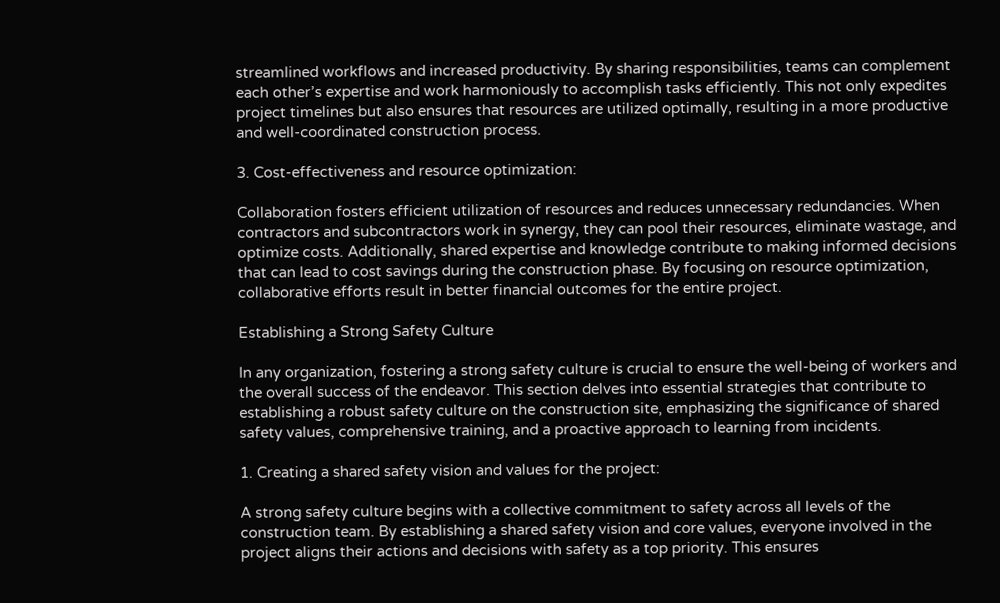streamlined workflows and increased productivity. By sharing responsibilities, teams can complement each other’s expertise and work harmoniously to accomplish tasks efficiently. This not only expedites project timelines but also ensures that resources are utilized optimally, resulting in a more productive and well-coordinated construction process.

3. Cost-effectiveness and resource optimization:

Collaboration fosters efficient utilization of resources and reduces unnecessary redundancies. When contractors and subcontractors work in synergy, they can pool their resources, eliminate wastage, and optimize costs. Additionally, shared expertise and knowledge contribute to making informed decisions that can lead to cost savings during the construction phase. By focusing on resource optimization, collaborative efforts result in better financial outcomes for the entire project.

Establishing a Strong Safety Culture

In any organization, fostering a strong safety culture is crucial to ensure the well-being of workers and the overall success of the endeavor. This section delves into essential strategies that contribute to establishing a robust safety culture on the construction site, emphasizing the significance of shared safety values, comprehensive training, and a proactive approach to learning from incidents.

1. Creating a shared safety vision and values for the project:

A strong safety culture begins with a collective commitment to safety across all levels of the construction team. By establishing a shared safety vision and core values, everyone involved in the project aligns their actions and decisions with safety as a top priority. This ensures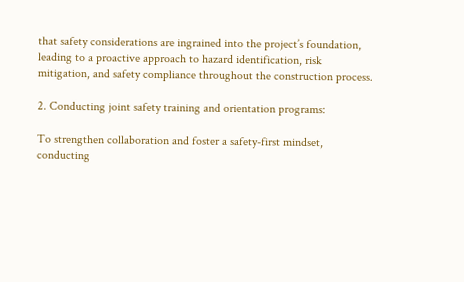that safety considerations are ingrained into the project’s foundation, leading to a proactive approach to hazard identification, risk mitigation, and safety compliance throughout the construction process.

2. Conducting joint safety training and orientation programs:

To strengthen collaboration and foster a safety-first mindset, conducting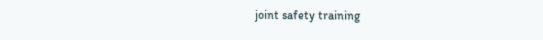joint safety training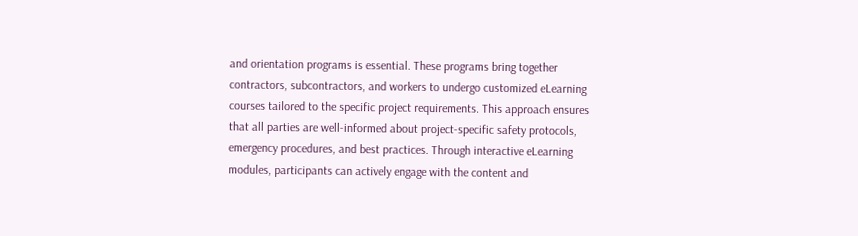and orientation programs is essential. These programs bring together contractors, subcontractors, and workers to undergo customized eLearning courses tailored to the specific project requirements. This approach ensures that all parties are well-informed about project-specific safety protocols, emergency procedures, and best practices. Through interactive eLearning modules, participants can actively engage with the content and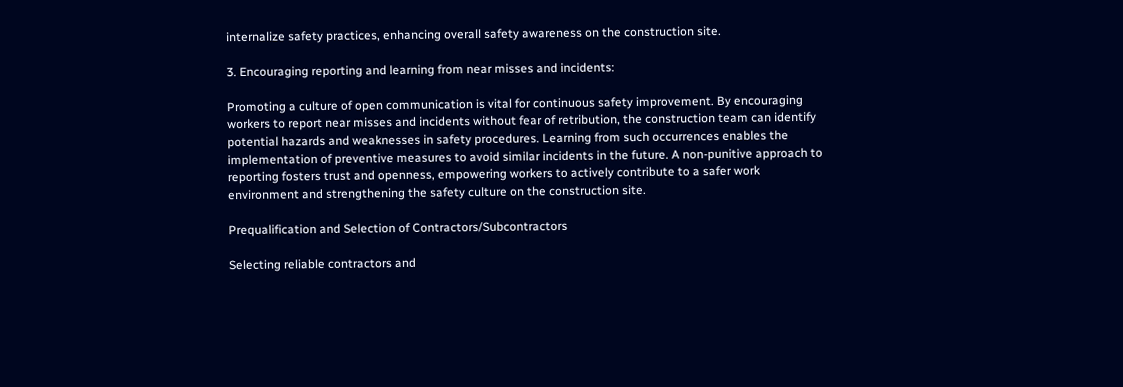internalize safety practices, enhancing overall safety awareness on the construction site.

3. Encouraging reporting and learning from near misses and incidents:

Promoting a culture of open communication is vital for continuous safety improvement. By encouraging workers to report near misses and incidents without fear of retribution, the construction team can identify potential hazards and weaknesses in safety procedures. Learning from such occurrences enables the implementation of preventive measures to avoid similar incidents in the future. A non-punitive approach to reporting fosters trust and openness, empowering workers to actively contribute to a safer work environment and strengthening the safety culture on the construction site.

Prequalification and Selection of Contractors/Subcontractors

Selecting reliable contractors and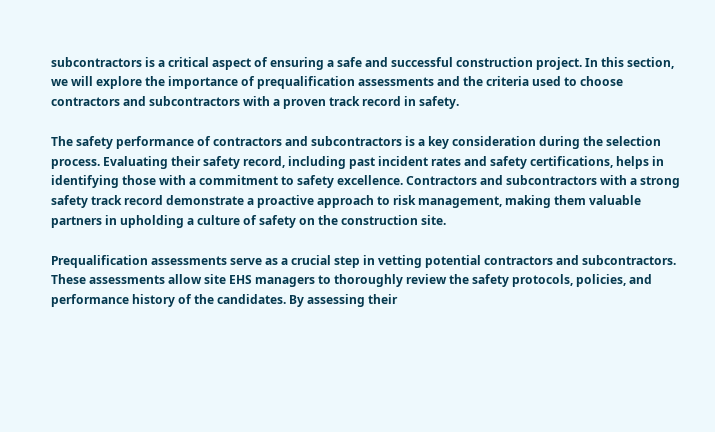subcontractors is a critical aspect of ensuring a safe and successful construction project. In this section, we will explore the importance of prequalification assessments and the criteria used to choose contractors and subcontractors with a proven track record in safety.

The safety performance of contractors and subcontractors is a key consideration during the selection process. Evaluating their safety record, including past incident rates and safety certifications, helps in identifying those with a commitment to safety excellence. Contractors and subcontractors with a strong safety track record demonstrate a proactive approach to risk management, making them valuable partners in upholding a culture of safety on the construction site.

Prequalification assessments serve as a crucial step in vetting potential contractors and subcontractors. These assessments allow site EHS managers to thoroughly review the safety protocols, policies, and performance history of the candidates. By assessing their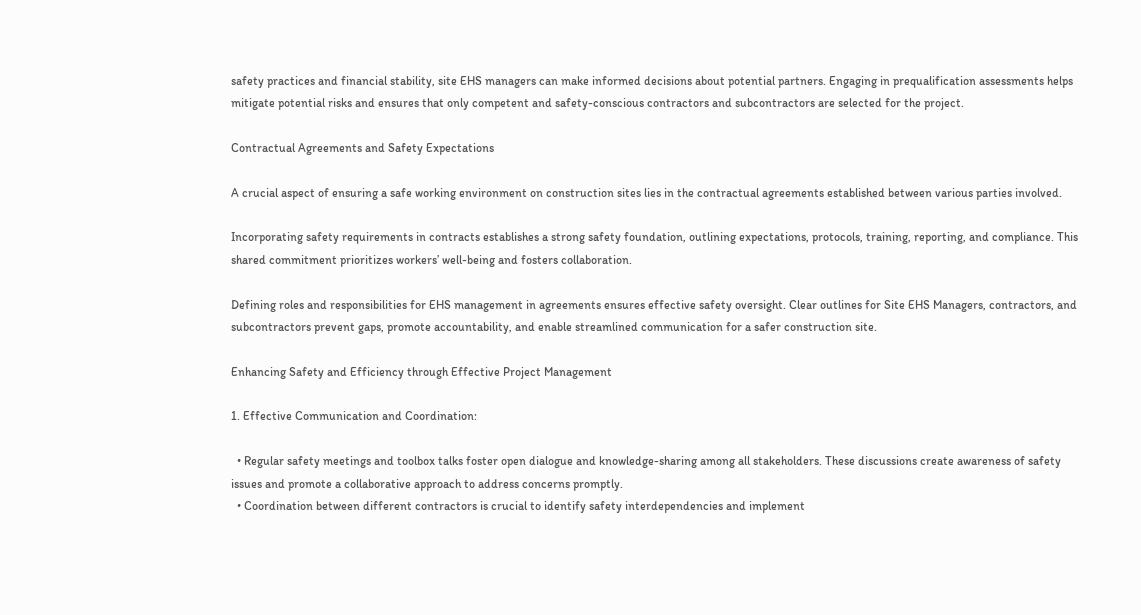safety practices and financial stability, site EHS managers can make informed decisions about potential partners. Engaging in prequalification assessments helps mitigate potential risks and ensures that only competent and safety-conscious contractors and subcontractors are selected for the project.

Contractual Agreements and Safety Expectations

A crucial aspect of ensuring a safe working environment on construction sites lies in the contractual agreements established between various parties involved.

Incorporating safety requirements in contracts establishes a strong safety foundation, outlining expectations, protocols, training, reporting, and compliance. This shared commitment prioritizes workers’ well-being and fosters collaboration.

Defining roles and responsibilities for EHS management in agreements ensures effective safety oversight. Clear outlines for Site EHS Managers, contractors, and subcontractors prevent gaps, promote accountability, and enable streamlined communication for a safer construction site.

Enhancing Safety and Efficiency through Effective Project Management

1. Effective Communication and Coordination:

  • Regular safety meetings and toolbox talks foster open dialogue and knowledge-sharing among all stakeholders. These discussions create awareness of safety issues and promote a collaborative approach to address concerns promptly.
  • Coordination between different contractors is crucial to identify safety interdependencies and implement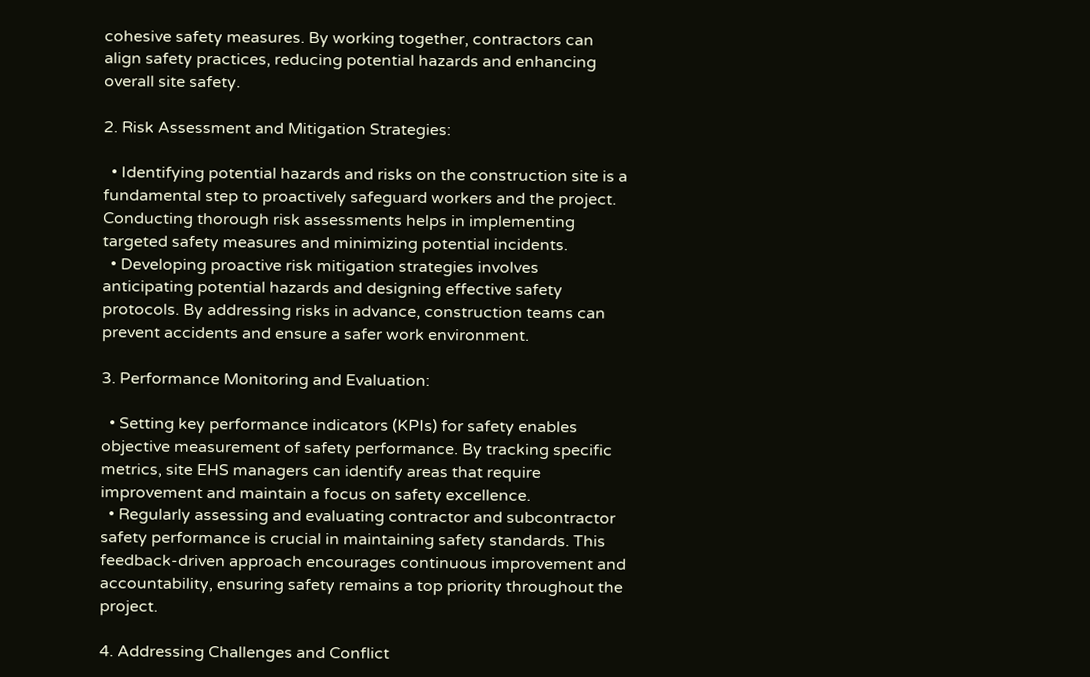cohesive safety measures. By working together, contractors can align safety practices, reducing potential hazards and enhancing overall site safety.

2. Risk Assessment and Mitigation Strategies:

  • Identifying potential hazards and risks on the construction site is a fundamental step to proactively safeguard workers and the project. Conducting thorough risk assessments helps in implementing targeted safety measures and minimizing potential incidents.
  • Developing proactive risk mitigation strategies involves anticipating potential hazards and designing effective safety protocols. By addressing risks in advance, construction teams can prevent accidents and ensure a safer work environment.

3. Performance Monitoring and Evaluation:

  • Setting key performance indicators (KPIs) for safety enables objective measurement of safety performance. By tracking specific metrics, site EHS managers can identify areas that require improvement and maintain a focus on safety excellence.
  • Regularly assessing and evaluating contractor and subcontractor safety performance is crucial in maintaining safety standards. This feedback-driven approach encourages continuous improvement and accountability, ensuring safety remains a top priority throughout the project.

4. Addressing Challenges and Conflict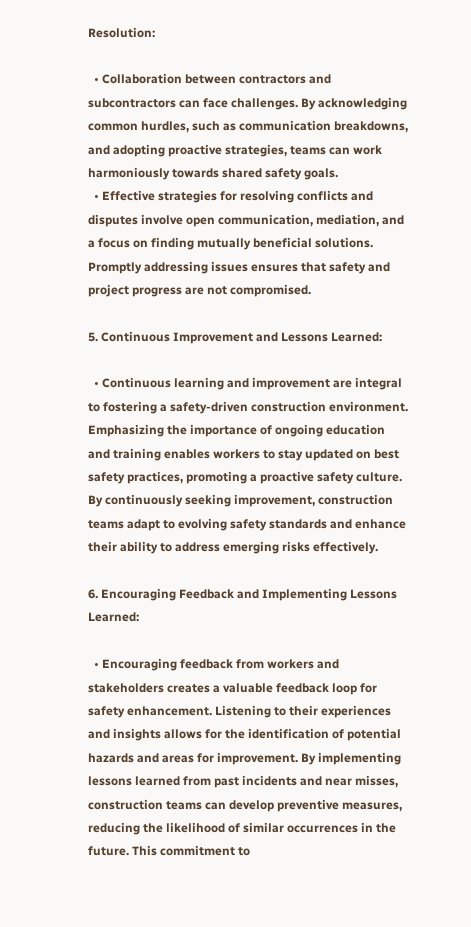Resolution:

  • Collaboration between contractors and subcontractors can face challenges. By acknowledging common hurdles, such as communication breakdowns, and adopting proactive strategies, teams can work harmoniously towards shared safety goals.
  • Effective strategies for resolving conflicts and disputes involve open communication, mediation, and a focus on finding mutually beneficial solutions. Promptly addressing issues ensures that safety and project progress are not compromised.

5. Continuous Improvement and Lessons Learned:

  • Continuous learning and improvement are integral to fostering a safety-driven construction environment. Emphasizing the importance of ongoing education and training enables workers to stay updated on best safety practices, promoting a proactive safety culture. By continuously seeking improvement, construction teams adapt to evolving safety standards and enhance their ability to address emerging risks effectively.

6. Encouraging Feedback and Implementing Lessons Learned:

  • Encouraging feedback from workers and stakeholders creates a valuable feedback loop for safety enhancement. Listening to their experiences and insights allows for the identification of potential hazards and areas for improvement. By implementing lessons learned from past incidents and near misses, construction teams can develop preventive measures, reducing the likelihood of similar occurrences in the future. This commitment to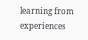learning from experiences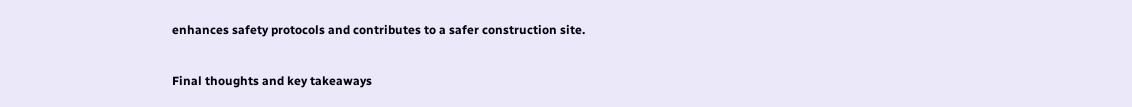enhances safety protocols and contributes to a safer construction site.

Final thoughts and key takeaways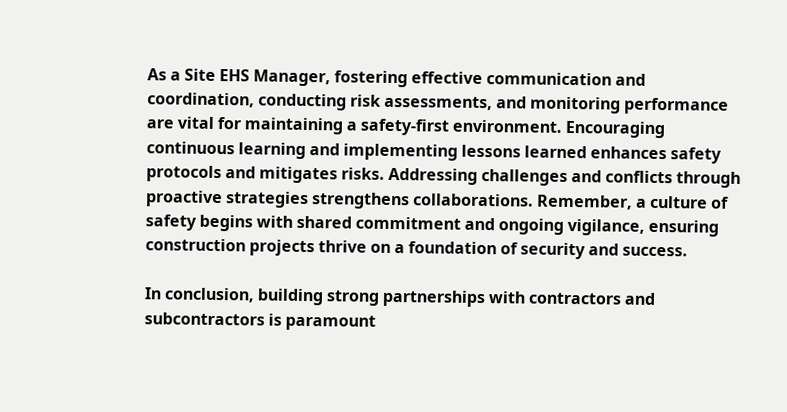As a Site EHS Manager, fostering effective communication and coordination, conducting risk assessments, and monitoring performance are vital for maintaining a safety-first environment. Encouraging continuous learning and implementing lessons learned enhances safety protocols and mitigates risks. Addressing challenges and conflicts through proactive strategies strengthens collaborations. Remember, a culture of safety begins with shared commitment and ongoing vigilance, ensuring construction projects thrive on a foundation of security and success.

In conclusion, building strong partnerships with contractors and subcontractors is paramount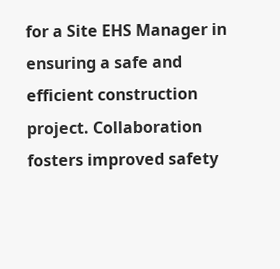for a Site EHS Manager in ensuring a safe and efficient construction project. Collaboration fosters improved safety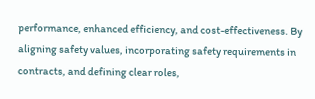performance, enhanced efficiency, and cost-effectiveness. By aligning safety values, incorporating safety requirements in contracts, and defining clear roles,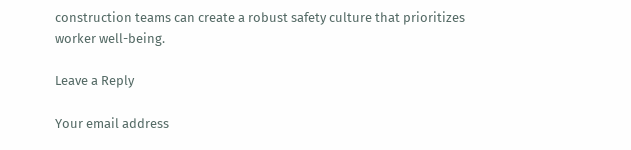construction teams can create a robust safety culture that prioritizes worker well-being.

Leave a Reply

Your email address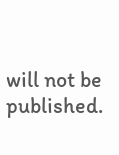will not be published.